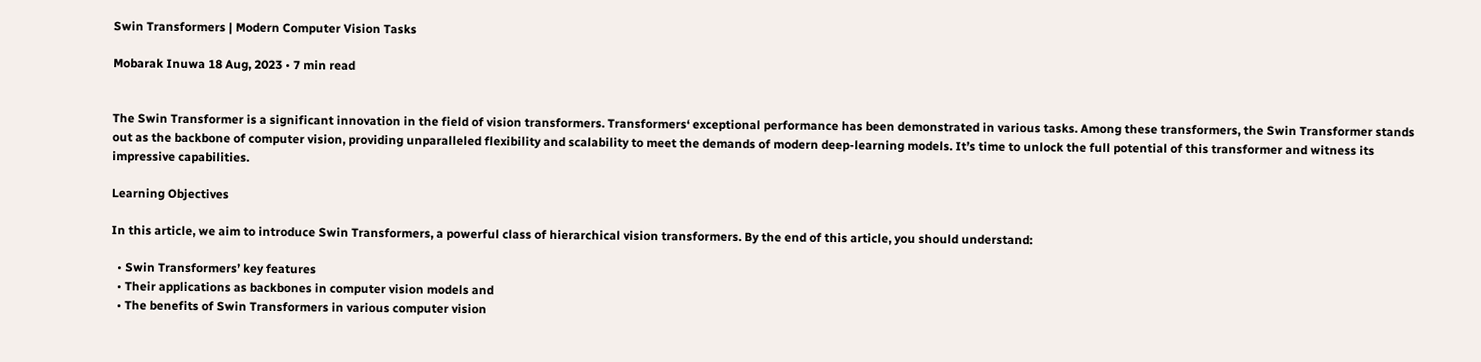Swin Transformers | Modern Computer Vision Tasks

Mobarak Inuwa 18 Aug, 2023 • 7 min read


The Swin Transformer is a significant innovation in the field of vision transformers. Transformers‘ exceptional performance has been demonstrated in various tasks. Among these transformers, the Swin Transformer stands out as the backbone of computer vision, providing unparalleled flexibility and scalability to meet the demands of modern deep-learning models. It’s time to unlock the full potential of this transformer and witness its impressive capabilities.

Learning Objectives

In this article, we aim to introduce Swin Transformers, a powerful class of hierarchical vision transformers. By the end of this article, you should understand:

  • Swin Transformers’ key features
  • Their applications as backbones in computer vision models and
  • The benefits of Swin Transformers in various computer vision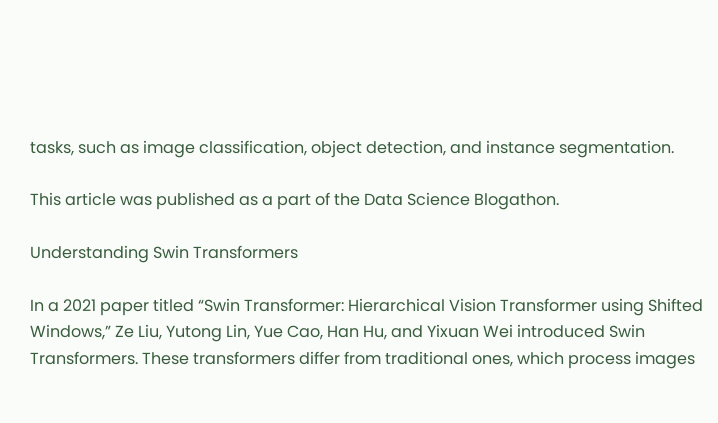tasks, such as image classification, object detection, and instance segmentation.

This article was published as a part of the Data Science Blogathon.

Understanding Swin Transformers

In a 2021 paper titled “Swin Transformer: Hierarchical Vision Transformer using Shifted Windows,” Ze Liu, Yutong Lin, Yue Cao, Han Hu, and Yixuan Wei introduced Swin Transformers. These transformers differ from traditional ones, which process images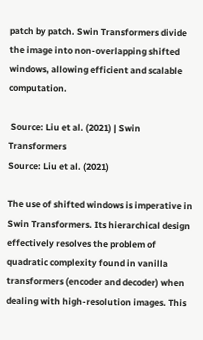patch by patch. Swin Transformers divide the image into non-overlapping shifted windows, allowing efficient and scalable computation.

 Source: Liu et al. (2021) | Swin Transformers
Source: Liu et al. (2021)

The use of shifted windows is imperative in Swin Transformers. Its hierarchical design effectively resolves the problem of quadratic complexity found in vanilla transformers (encoder and decoder) when dealing with high-resolution images. This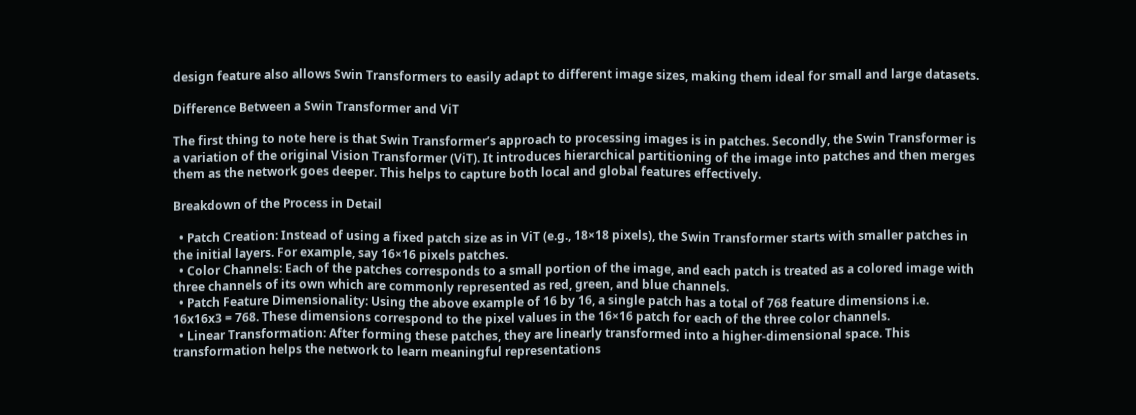design feature also allows Swin Transformers to easily adapt to different image sizes, making them ideal for small and large datasets.

Difference Between a Swin Transformer and ViT

The first thing to note here is that Swin Transformer’s approach to processing images is in patches. Secondly, the Swin Transformer is a variation of the original Vision Transformer (ViT). It introduces hierarchical partitioning of the image into patches and then merges them as the network goes deeper. This helps to capture both local and global features effectively.

Breakdown of the Process in Detail

  • Patch Creation: Instead of using a fixed patch size as in ViT (e.g., 18×18 pixels), the Swin Transformer starts with smaller patches in the initial layers. For example, say 16×16 pixels patches.
  • Color Channels: Each of the patches corresponds to a small portion of the image, and each patch is treated as a colored image with three channels of its own which are commonly represented as red, green, and blue channels.
  • Patch Feature Dimensionality: Using the above example of 16 by 16, a single patch has a total of 768 feature dimensions i.e. 16x16x3 = 768. These dimensions correspond to the pixel values in the 16×16 patch for each of the three color channels.
  • Linear Transformation: After forming these patches, they are linearly transformed into a higher-dimensional space. This transformation helps the network to learn meaningful representations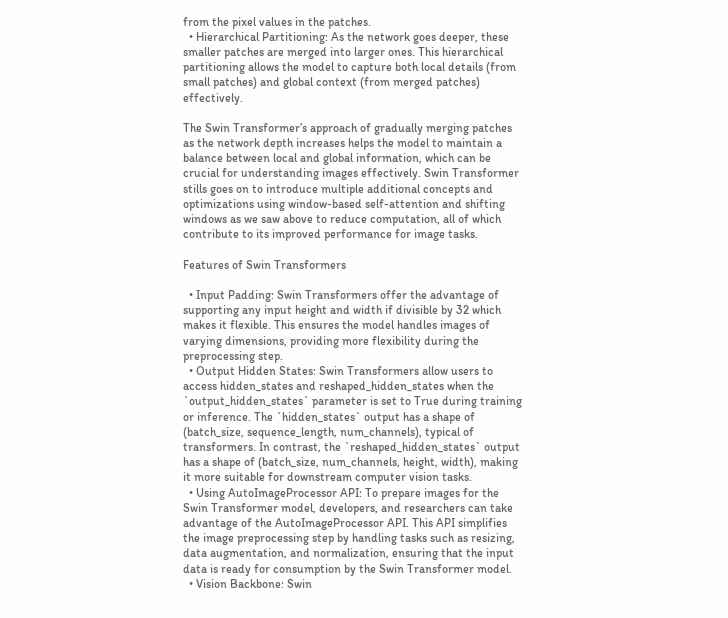from the pixel values in the patches.
  • Hierarchical Partitioning: As the network goes deeper, these smaller patches are merged into larger ones. This hierarchical partitioning allows the model to capture both local details (from small patches) and global context (from merged patches) effectively.

The Swin Transformer’s approach of gradually merging patches as the network depth increases helps the model to maintain a balance between local and global information, which can be crucial for understanding images effectively. Swin Transformer stills goes on to introduce multiple additional concepts and optimizations using window-based self-attention and shifting windows as we saw above to reduce computation, all of which contribute to its improved performance for image tasks.

Features of Swin Transformers

  • Input Padding: Swin Transformers offer the advantage of supporting any input height and width if divisible by 32 which makes it flexible. This ensures the model handles images of varying dimensions, providing more flexibility during the preprocessing step.
  • Output Hidden States: Swin Transformers allow users to access hidden_states and reshaped_hidden_states when the `output_hidden_states` parameter is set to True during training or inference. The `hidden_states` output has a shape of (batch_size, sequence_length, num_channels), typical of transformers. In contrast, the `reshaped_hidden_states` output has a shape of (batch_size, num_channels, height, width), making it more suitable for downstream computer vision tasks.
  • Using AutoImageProcessor API: To prepare images for the Swin Transformer model, developers, and researchers can take advantage of the AutoImageProcessor API. This API simplifies the image preprocessing step by handling tasks such as resizing, data augmentation, and normalization, ensuring that the input data is ready for consumption by the Swin Transformer model.
  • Vision Backbone: Swin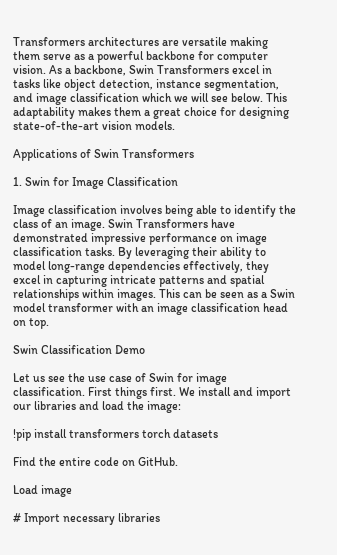Transformers architectures are versatile making them serve as a powerful backbone for computer vision. As a backbone, Swin Transformers excel in tasks like object detection, instance segmentation, and image classification which we will see below. This adaptability makes them a great choice for designing state-of-the-art vision models.

Applications of Swin Transformers

1. Swin for Image Classification

Image classification involves being able to identify the class of an image. Swin Transformers have demonstrated impressive performance on image classification tasks. By leveraging their ability to model long-range dependencies effectively, they excel in capturing intricate patterns and spatial relationships within images. This can be seen as a Swin model transformer with an image classification head on top.

Swin Classification Demo

Let us see the use case of Swin for image classification. First things first. We install and import our libraries and load the image:

!pip install transformers torch datasets

Find the entire code on GitHub.

Load image

# Import necessary libraries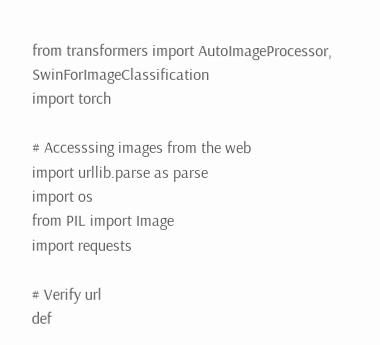from transformers import AutoImageProcessor, SwinForImageClassification
import torch

# Accesssing images from the web
import urllib.parse as parse
import os
from PIL import Image
import requests

# Verify url
def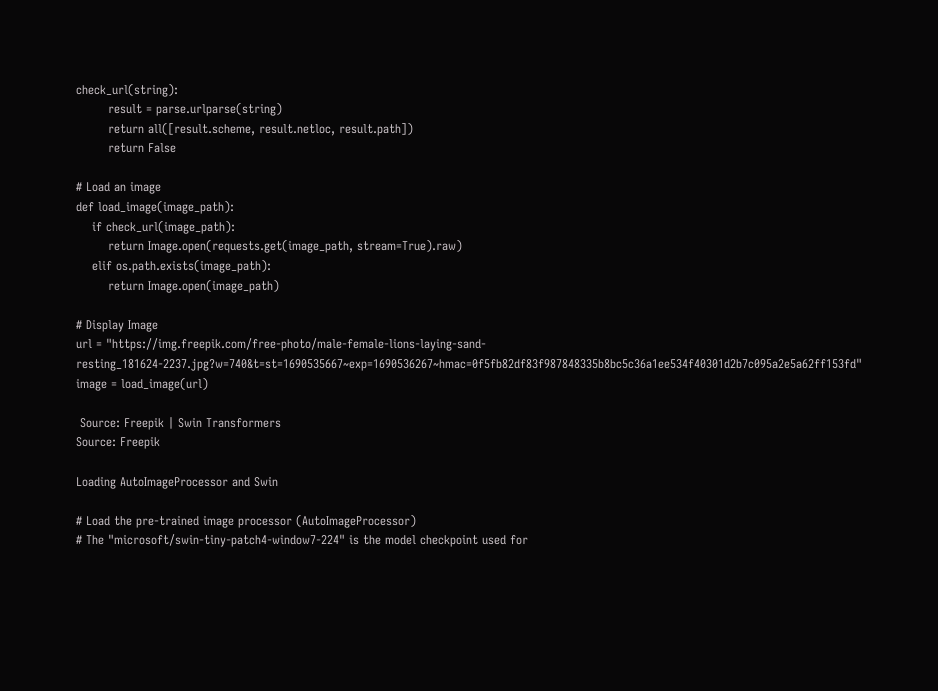check_url(string):
        result = parse.urlparse(string)
        return all([result.scheme, result.netloc, result.path])
        return False

# Load an image
def load_image(image_path):
    if check_url(image_path):
        return Image.open(requests.get(image_path, stream=True).raw)
    elif os.path.exists(image_path):
        return Image.open(image_path)

# Display Image
url = "https://img.freepik.com/free-photo/male-female-lions-laying-sand-resting_181624-2237.jpg?w=740&t=st=1690535667~exp=1690536267~hmac=0f5fb82df83f987848335b8bc5c36a1ee534f40301d2b7c095a2e5a62ff153fd"
image = load_image(url)

 Source: Freepik | Swin Transformers
Source: Freepik

Loading AutoImageProcessor and Swin

# Load the pre-trained image processor (AutoImageProcessor)
# The "microsoft/swin-tiny-patch4-window7-224" is the model checkpoint used for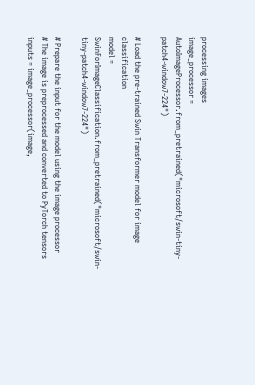processing images
image_processor = AutoImageProcessor.from_pretrained("microsoft/swin-tiny-patch4-window7-224")

# Load the pre-trained Swin Transformer model for image classification
model = SwinForImageClassification.from_pretrained("microsoft/swin-tiny-patch4-window7-224")

# Prepare the input for the model using the image processor
# The image is preprocessed and converted to PyTorch tensors
inputs = image_processor(image,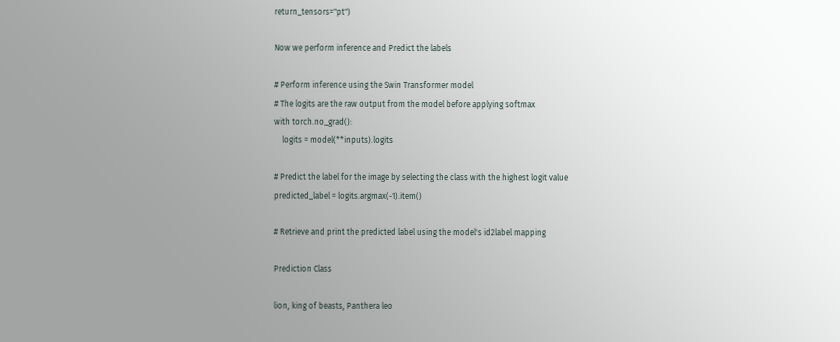return_tensors="pt")

Now we perform inference and Predict the labels

# Perform inference using the Swin Transformer model
# The logits are the raw output from the model before applying softmax
with torch.no_grad():
    logits = model(**inputs).logits

# Predict the label for the image by selecting the class with the highest logit value
predicted_label = logits.argmax(-1).item()

# Retrieve and print the predicted label using the model's id2label mapping

Prediction Class

lion, king of beasts, Panthera leo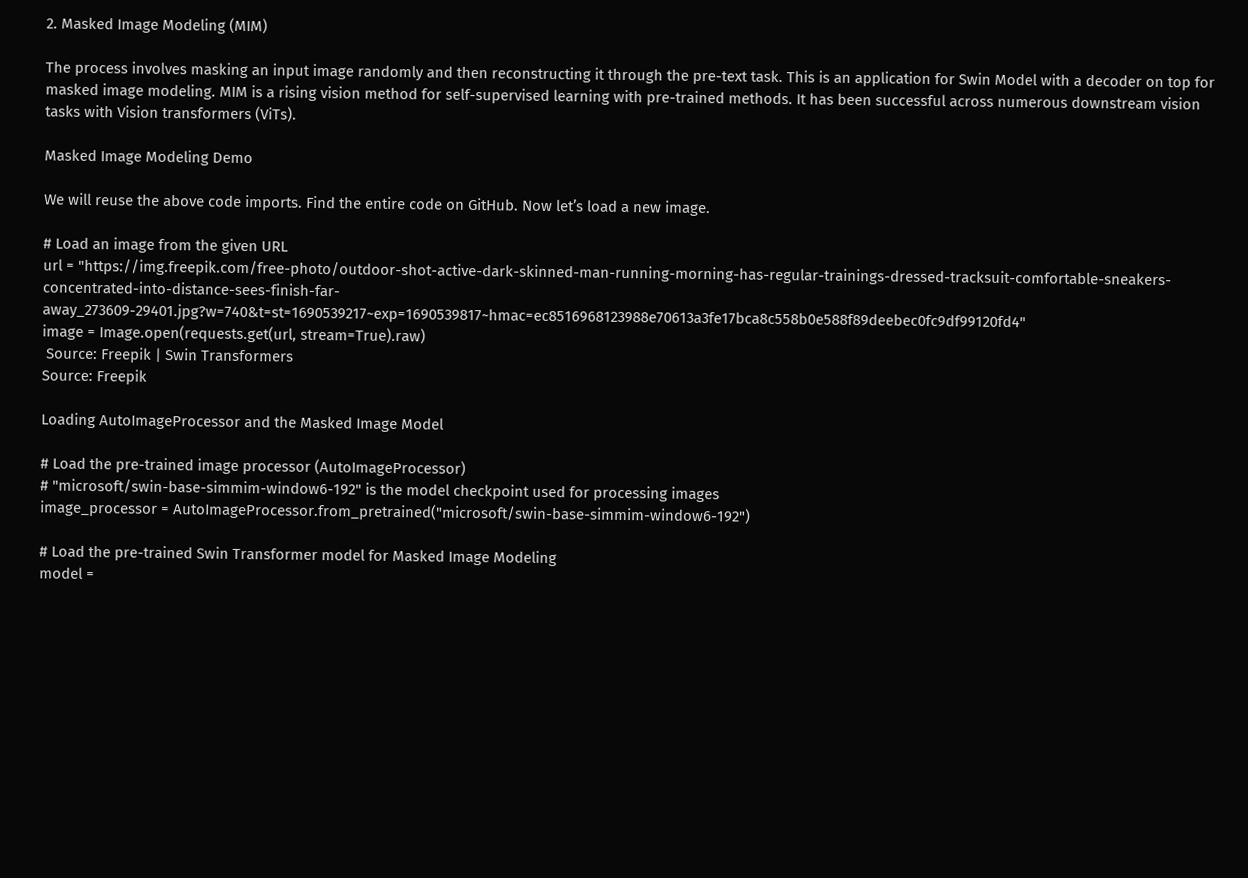2. Masked Image Modeling (MIM)

The process involves masking an input image randomly and then reconstructing it through the pre-text task. This is an application for Swin Model with a decoder on top for masked image modeling. MIM is a rising vision method for self-supervised learning with pre-trained methods. It has been successful across numerous downstream vision tasks with Vision transformers (ViTs).

Masked Image Modeling Demo

We will reuse the above code imports. Find the entire code on GitHub. Now let’s load a new image.

# Load an image from the given URL
url = "https://img.freepik.com/free-photo/outdoor-shot-active-dark-skinned-man-running-morning-has-regular-trainings-dressed-tracksuit-comfortable-sneakers-concentrated-into-distance-sees-finish-far-away_273609-29401.jpg?w=740&t=st=1690539217~exp=1690539817~hmac=ec8516968123988e70613a3fe17bca8c558b0e588f89deebec0fc9df99120fd4"
image = Image.open(requests.get(url, stream=True).raw)
 Source: Freepik | Swin Transformers
Source: Freepik

Loading AutoImageProcessor and the Masked Image Model

# Load the pre-trained image processor (AutoImageProcessor)
# "microsoft/swin-base-simmim-window6-192" is the model checkpoint used for processing images
image_processor = AutoImageProcessor.from_pretrained("microsoft/swin-base-simmim-window6-192")

# Load the pre-trained Swin Transformer model for Masked Image Modeling
model =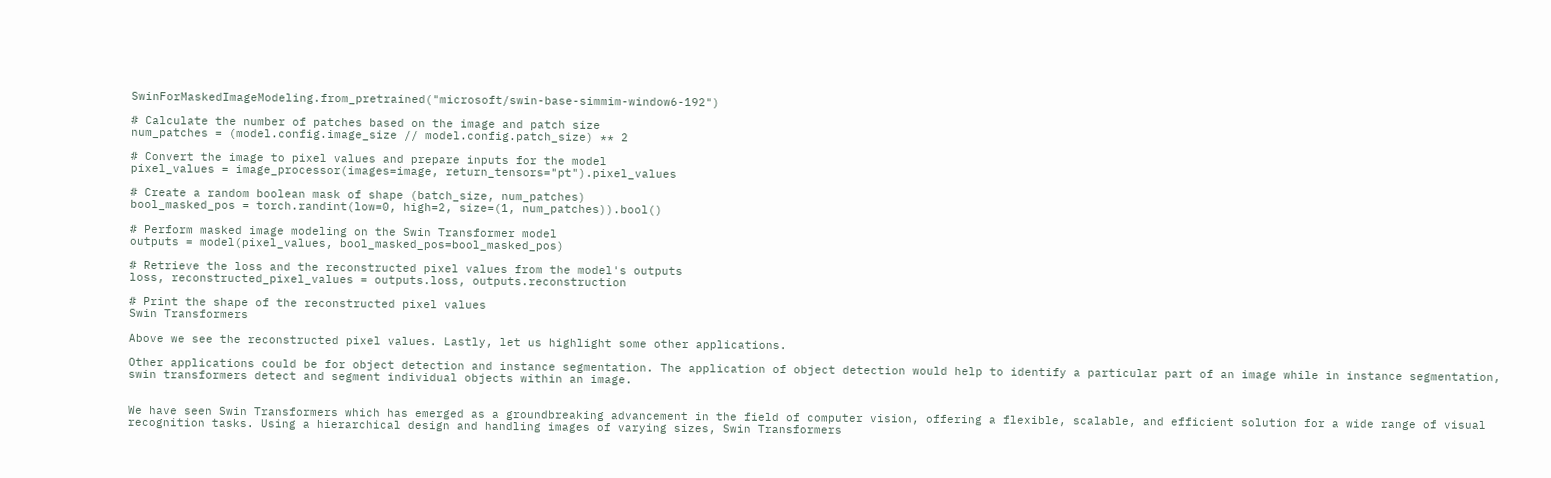SwinForMaskedImageModeling.from_pretrained("microsoft/swin-base-simmim-window6-192")

# Calculate the number of patches based on the image and patch size
num_patches = (model.config.image_size // model.config.patch_size) ** 2

# Convert the image to pixel values and prepare inputs for the model
pixel_values = image_processor(images=image, return_tensors="pt").pixel_values

# Create a random boolean mask of shape (batch_size, num_patches)
bool_masked_pos = torch.randint(low=0, high=2, size=(1, num_patches)).bool()

# Perform masked image modeling on the Swin Transformer model
outputs = model(pixel_values, bool_masked_pos=bool_masked_pos)

# Retrieve the loss and the reconstructed pixel values from the model's outputs
loss, reconstructed_pixel_values = outputs.loss, outputs.reconstruction

# Print the shape of the reconstructed pixel values
Swin Transformers

Above we see the reconstructed pixel values. Lastly, let us highlight some other applications.

Other applications could be for object detection and instance segmentation. The application of object detection would help to identify a particular part of an image while in instance segmentation, swin transformers detect and segment individual objects within an image.


We have seen Swin Transformers which has emerged as a groundbreaking advancement in the field of computer vision, offering a flexible, scalable, and efficient solution for a wide range of visual recognition tasks. Using a hierarchical design and handling images of varying sizes, Swin Transformers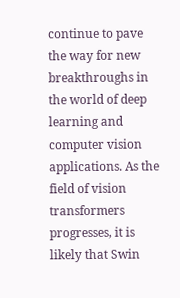continue to pave the way for new breakthroughs in the world of deep learning and computer vision applications. As the field of vision transformers progresses, it is likely that Swin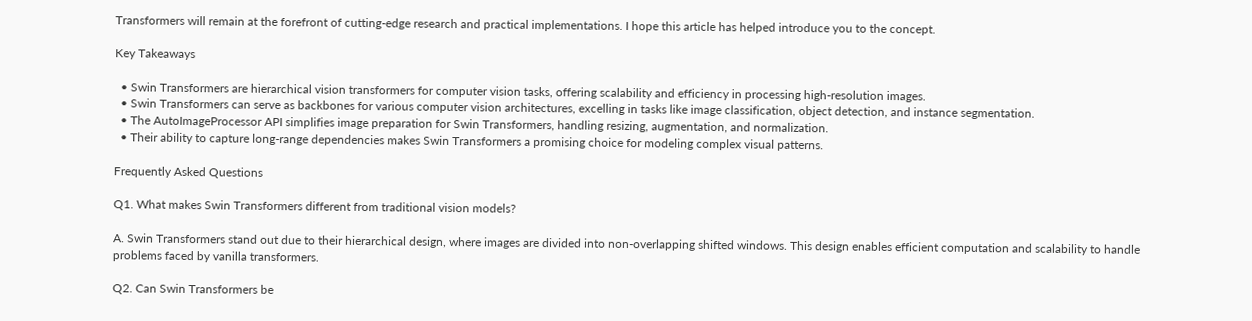Transformers will remain at the forefront of cutting-edge research and practical implementations. I hope this article has helped introduce you to the concept.

Key Takeaways

  • Swin Transformers are hierarchical vision transformers for computer vision tasks, offering scalability and efficiency in processing high-resolution images.
  • Swin Transformers can serve as backbones for various computer vision architectures, excelling in tasks like image classification, object detection, and instance segmentation.
  • The AutoImageProcessor API simplifies image preparation for Swin Transformers, handling resizing, augmentation, and normalization.
  • Their ability to capture long-range dependencies makes Swin Transformers a promising choice for modeling complex visual patterns.

Frequently Asked Questions

Q1. What makes Swin Transformers different from traditional vision models?

A. Swin Transformers stand out due to their hierarchical design, where images are divided into non-overlapping shifted windows. This design enables efficient computation and scalability to handle problems faced by vanilla transformers.

Q2. Can Swin Transformers be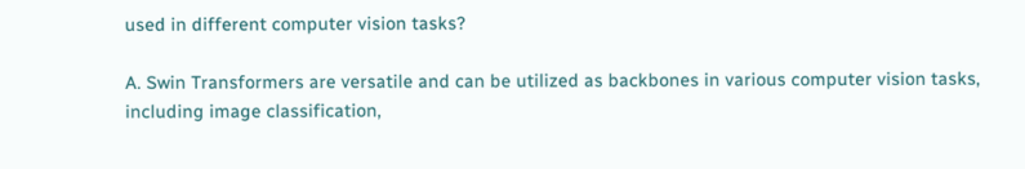used in different computer vision tasks?

A. Swin Transformers are versatile and can be utilized as backbones in various computer vision tasks, including image classification,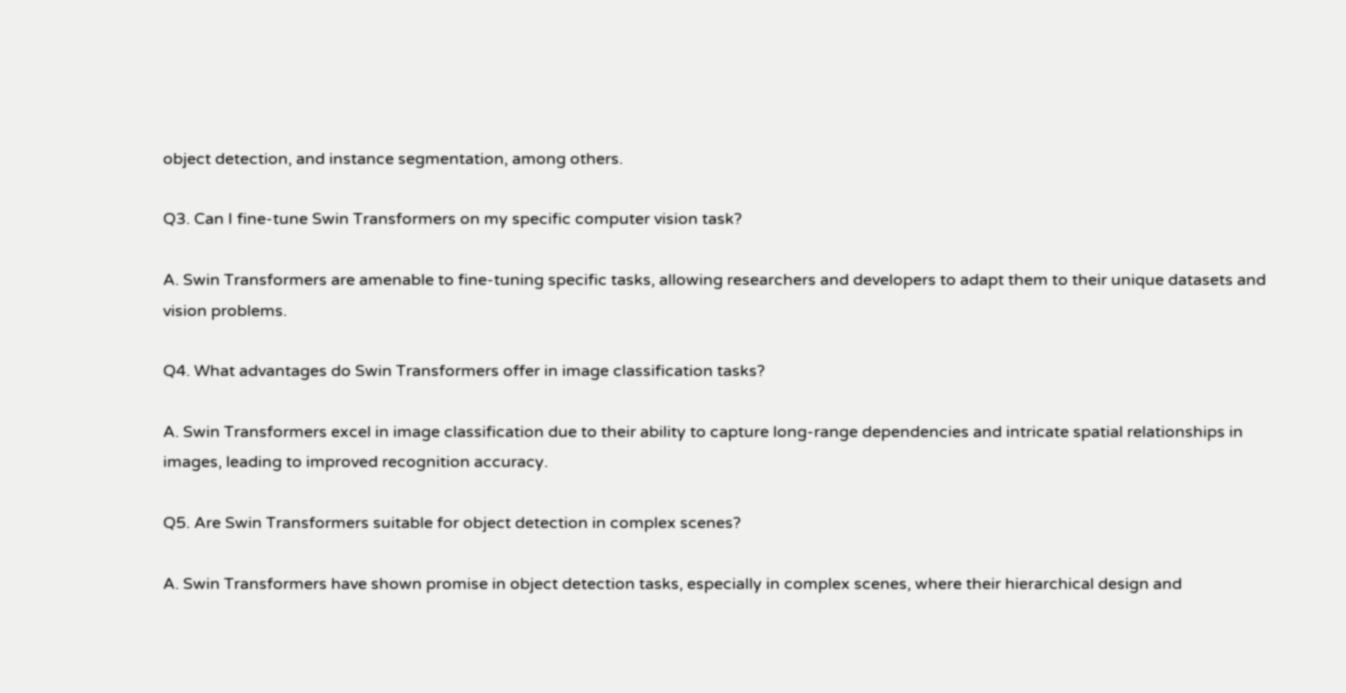object detection, and instance segmentation, among others.

Q3. Can I fine-tune Swin Transformers on my specific computer vision task?

A. Swin Transformers are amenable to fine-tuning specific tasks, allowing researchers and developers to adapt them to their unique datasets and vision problems.

Q4. What advantages do Swin Transformers offer in image classification tasks?

A. Swin Transformers excel in image classification due to their ability to capture long-range dependencies and intricate spatial relationships in images, leading to improved recognition accuracy.

Q5. Are Swin Transformers suitable for object detection in complex scenes?

A. Swin Transformers have shown promise in object detection tasks, especially in complex scenes, where their hierarchical design and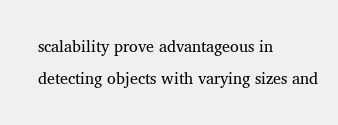scalability prove advantageous in detecting objects with varying sizes and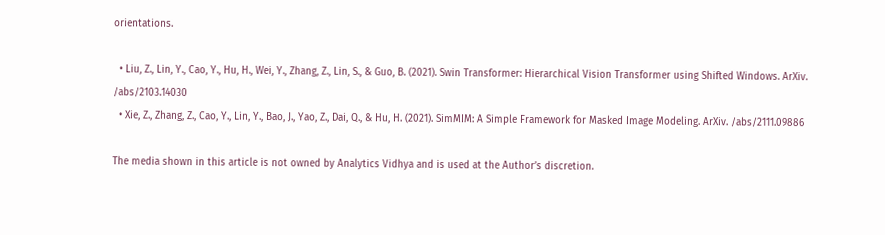orientations.

  • Liu, Z., Lin, Y., Cao, Y., Hu, H., Wei, Y., Zhang, Z., Lin, S., & Guo, B. (2021). Swin Transformer: Hierarchical Vision Transformer using Shifted Windows. ArXiv. /abs/2103.14030
  • Xie, Z., Zhang, Z., Cao, Y., Lin, Y., Bao, J., Yao, Z., Dai, Q., & Hu, H. (2021). SimMIM: A Simple Framework for Masked Image Modeling. ArXiv. /abs/2111.09886

The media shown in this article is not owned by Analytics Vidhya and is used at the Author’s discretion.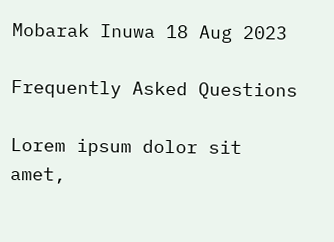Mobarak Inuwa 18 Aug 2023

Frequently Asked Questions

Lorem ipsum dolor sit amet,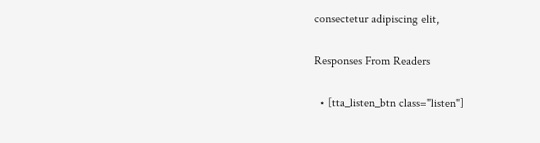consectetur adipiscing elit,

Responses From Readers

  • [tta_listen_btn class="listen"]